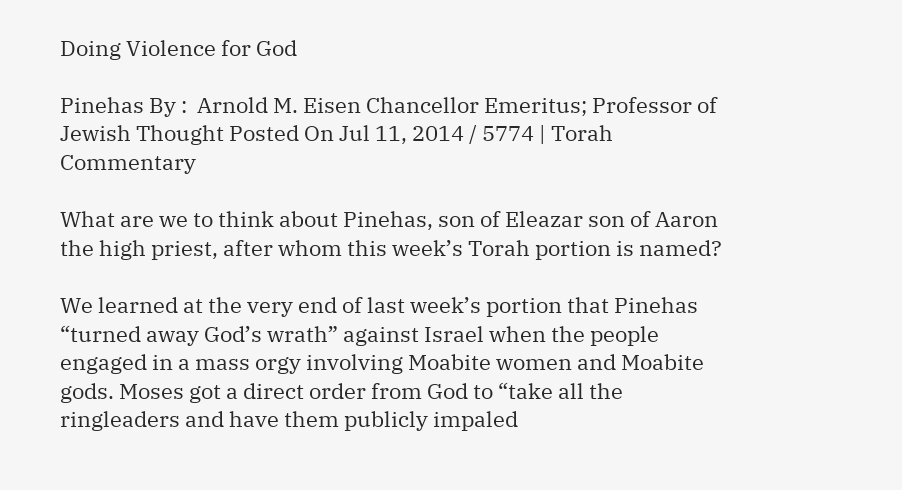Doing Violence for God

Pinehas By :  Arnold M. Eisen Chancellor Emeritus; Professor of Jewish Thought Posted On Jul 11, 2014 / 5774 | Torah Commentary

What are we to think about Pinehas, son of Eleazar son of Aaron the high priest, after whom this week’s Torah portion is named?

We learned at the very end of last week’s portion that Pinehas “turned away God’s wrath” against Israel when the people engaged in a mass orgy involving Moabite women and Moabite gods. Moses got a direct order from God to “take all the ringleaders and have them publicly impaled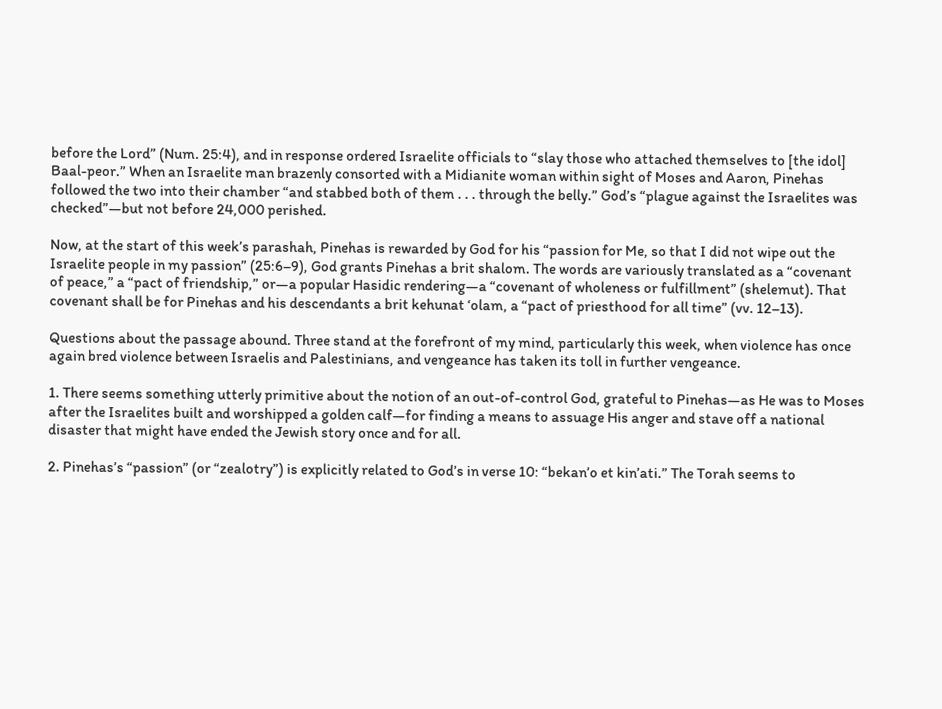before the Lord” (Num. 25:4), and in response ordered Israelite officials to “slay those who attached themselves to [the idol] Baal-peor.” When an Israelite man brazenly consorted with a Midianite woman within sight of Moses and Aaron, Pinehas followed the two into their chamber “and stabbed both of them . . . through the belly.” God’s “plague against the Israelites was checked”—but not before 24,000 perished.

Now, at the start of this week’s parashah, Pinehas is rewarded by God for his “passion for Me, so that I did not wipe out the Israelite people in my passion” (25:6–9), God grants Pinehas a brit shalom. The words are variously translated as a “covenant of peace,” a “pact of friendship,” or—a popular Hasidic rendering—a “covenant of wholeness or fulfillment” (shelemut). That covenant shall be for Pinehas and his descendants a brit kehunat ‘olam, a “pact of priesthood for all time” (vv. 12–13).

Questions about the passage abound. Three stand at the forefront of my mind, particularly this week, when violence has once again bred violence between Israelis and Palestinians, and vengeance has taken its toll in further vengeance.

1. There seems something utterly primitive about the notion of an out-of-control God, grateful to Pinehas—as He was to Moses after the Israelites built and worshipped a golden calf—for finding a means to assuage His anger and stave off a national disaster that might have ended the Jewish story once and for all.

2. Pinehas’s “passion” (or “zealotry”) is explicitly related to God’s in verse 10: “bekan’o et kin’ati.” The Torah seems to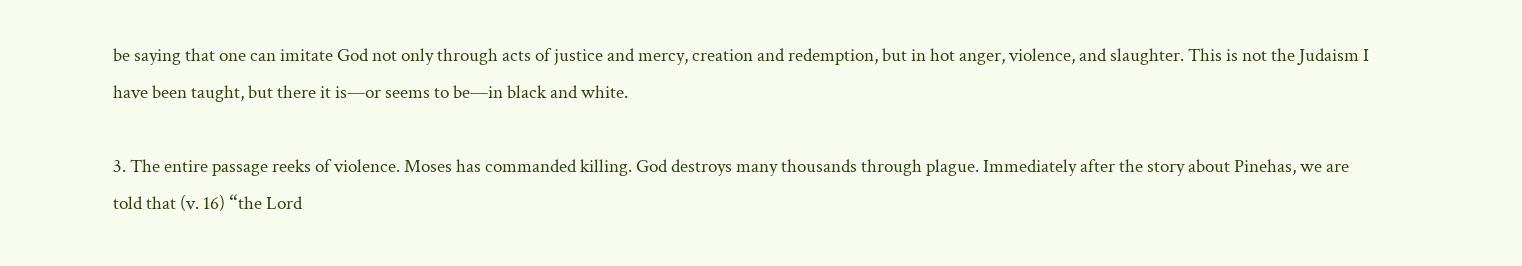be saying that one can imitate God not only through acts of justice and mercy, creation and redemption, but in hot anger, violence, and slaughter. This is not the Judaism I have been taught, but there it is—or seems to be—in black and white.

3. The entire passage reeks of violence. Moses has commanded killing. God destroys many thousands through plague. Immediately after the story about Pinehas, we are told that (v. 16) “the Lord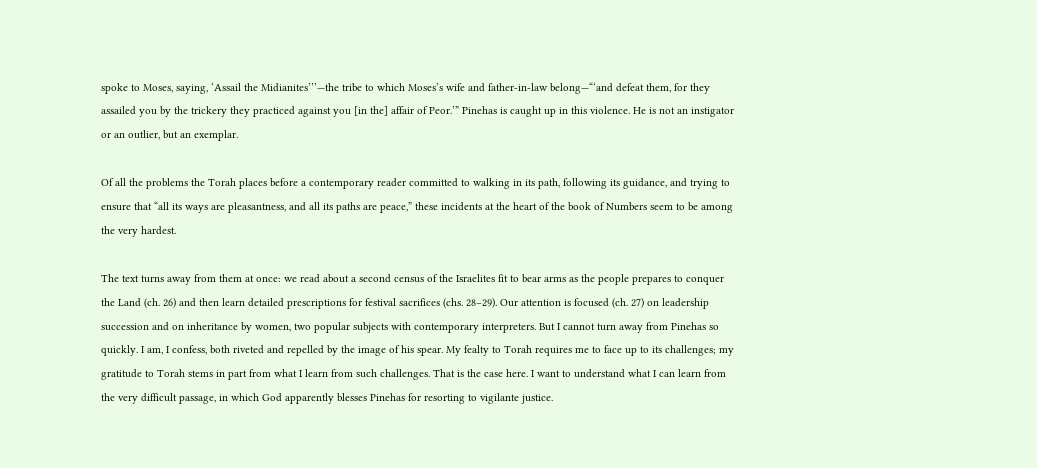spoke to Moses, saying, ‘Assail the Midianites’’’—the tribe to which Moses’s wife and father-in-law belong—“‘and defeat them, for they assailed you by the trickery they practiced against you [in the] affair of Peor.’” Pinehas is caught up in this violence. He is not an instigator or an outlier, but an exemplar.

Of all the problems the Torah places before a contemporary reader committed to walking in its path, following its guidance, and trying to ensure that “all its ways are pleasantness, and all its paths are peace,” these incidents at the heart of the book of Numbers seem to be among the very hardest.

The text turns away from them at once: we read about a second census of the Israelites fit to bear arms as the people prepares to conquer the Land (ch. 26) and then learn detailed prescriptions for festival sacrifices (chs. 28–29). Our attention is focused (ch. 27) on leadership succession and on inheritance by women, two popular subjects with contemporary interpreters. But I cannot turn away from Pinehas so quickly. I am, I confess, both riveted and repelled by the image of his spear. My fealty to Torah requires me to face up to its challenges; my gratitude to Torah stems in part from what I learn from such challenges. That is the case here. I want to understand what I can learn from the very difficult passage, in which God apparently blesses Pinehas for resorting to vigilante justice.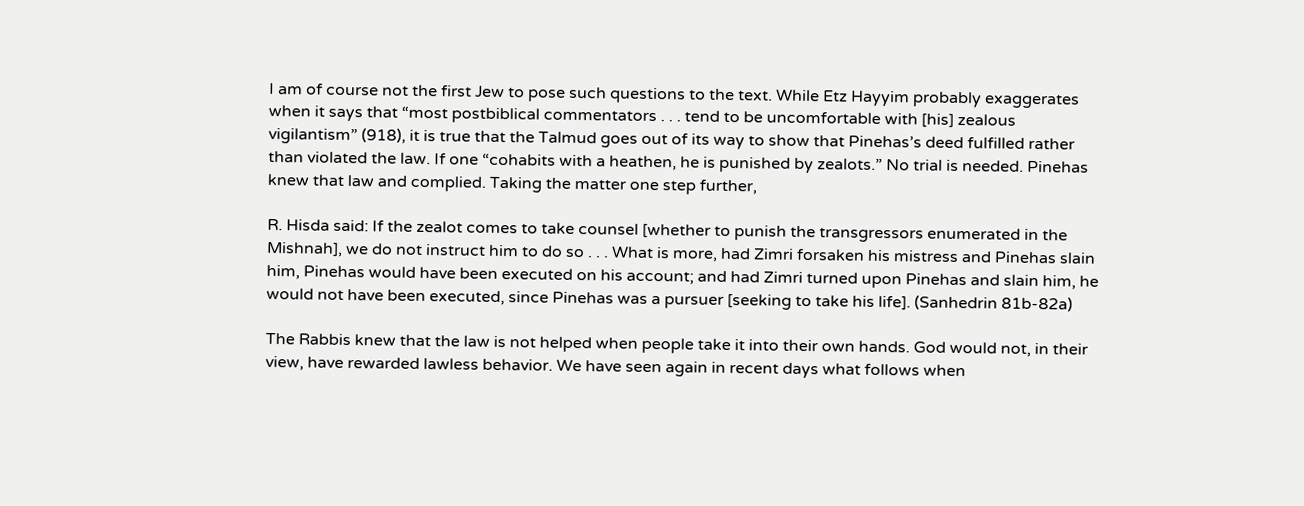I am of course not the first Jew to pose such questions to the text. While Etz Hayyim probably exaggerates when it says that “most postbiblical commentators . . . tend to be uncomfortable with [his] zealous vigilantism” (918), it is true that the Talmud goes out of its way to show that Pinehas’s deed fulfilled rather than violated the law. If one “cohabits with a heathen, he is punished by zealots.” No trial is needed. Pinehas knew that law and complied. Taking the matter one step further,

R. Hisda said: If the zealot comes to take counsel [whether to punish the transgressors enumerated in the Mishnah], we do not instruct him to do so . . . What is more, had Zimri forsaken his mistress and Pinehas slain him, Pinehas would have been executed on his account; and had Zimri turned upon Pinehas and slain him, he would not have been executed, since Pinehas was a pursuer [seeking to take his life]. (Sanhedrin 81b-82a)

The Rabbis knew that the law is not helped when people take it into their own hands. God would not, in their view, have rewarded lawless behavior. We have seen again in recent days what follows when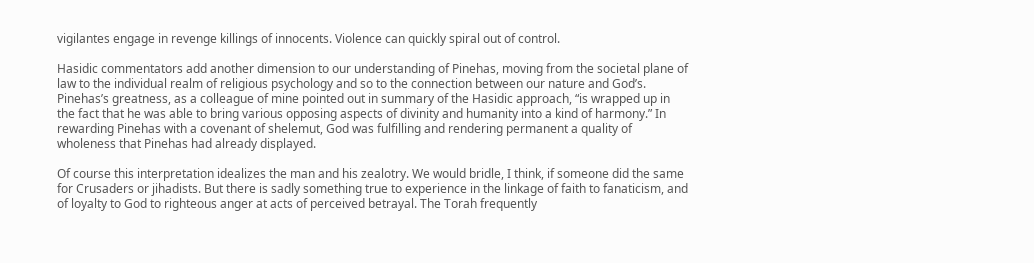vigilantes engage in revenge killings of innocents. Violence can quickly spiral out of control.

Hasidic commentators add another dimension to our understanding of Pinehas, moving from the societal plane of law to the individual realm of religious psychology and so to the connection between our nature and God’s. Pinehas’s greatness, as a colleague of mine pointed out in summary of the Hasidic approach, “is wrapped up in the fact that he was able to bring various opposing aspects of divinity and humanity into a kind of harmony.” In rewarding Pinehas with a covenant of shelemut, God was fulfilling and rendering permanent a quality of wholeness that Pinehas had already displayed.

Of course this interpretation idealizes the man and his zealotry. We would bridle, I think, if someone did the same for Crusaders or jihadists. But there is sadly something true to experience in the linkage of faith to fanaticism, and of loyalty to God to righteous anger at acts of perceived betrayal. The Torah frequently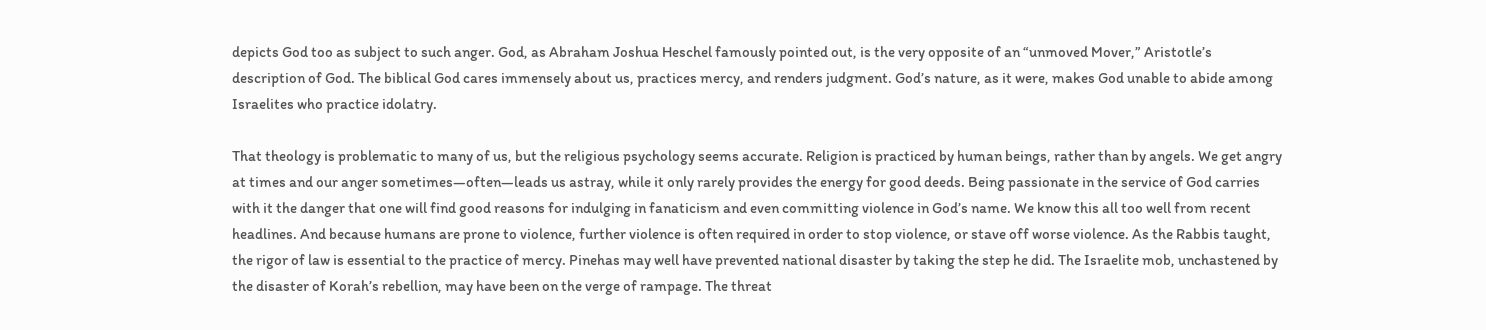depicts God too as subject to such anger. God, as Abraham Joshua Heschel famously pointed out, is the very opposite of an “unmoved Mover,” Aristotle’s description of God. The biblical God cares immensely about us, practices mercy, and renders judgment. God’s nature, as it were, makes God unable to abide among Israelites who practice idolatry.

That theology is problematic to many of us, but the religious psychology seems accurate. Religion is practiced by human beings, rather than by angels. We get angry at times and our anger sometimes—often—leads us astray, while it only rarely provides the energy for good deeds. Being passionate in the service of God carries with it the danger that one will find good reasons for indulging in fanaticism and even committing violence in God’s name. We know this all too well from recent headlines. And because humans are prone to violence, further violence is often required in order to stop violence, or stave off worse violence. As the Rabbis taught, the rigor of law is essential to the practice of mercy. Pinehas may well have prevented national disaster by taking the step he did. The Israelite mob, unchastened by the disaster of Korah’s rebellion, may have been on the verge of rampage. The threat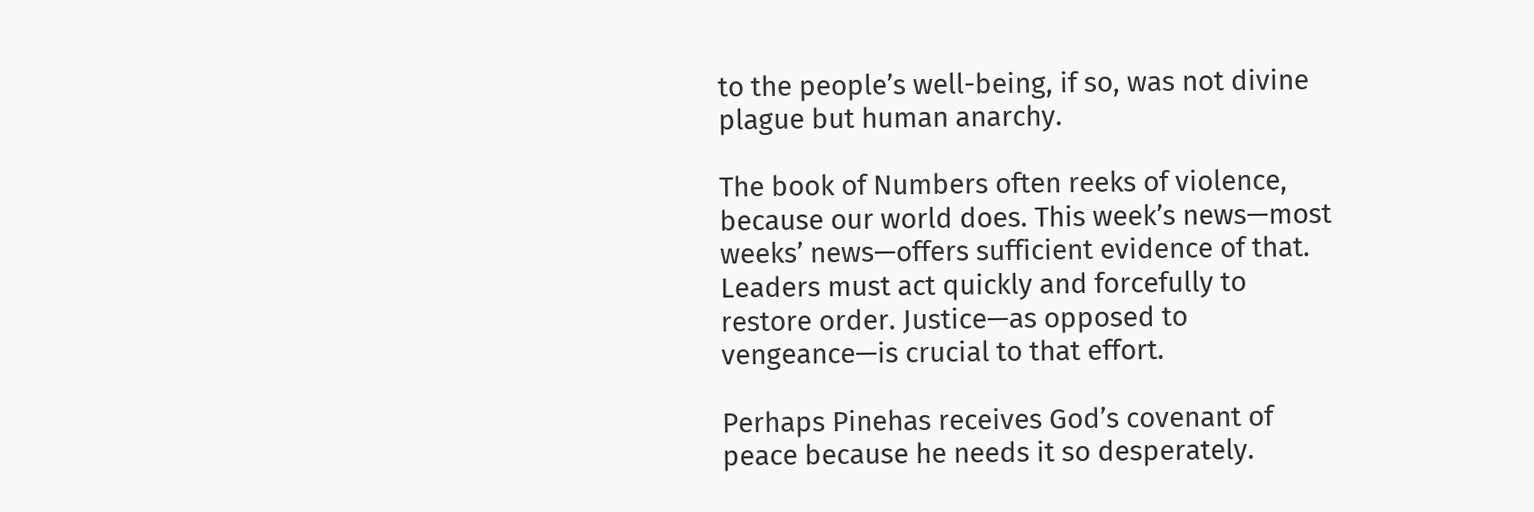to the people’s well-being, if so, was not divine plague but human anarchy.

The book of Numbers often reeks of violence, because our world does. This week’s news—most weeks’ news—offers sufficient evidence of that. Leaders must act quickly and forcefully to restore order. Justice—as opposed to vengeance—is crucial to that effort.

Perhaps Pinehas receives God’s covenant of peace because he needs it so desperately.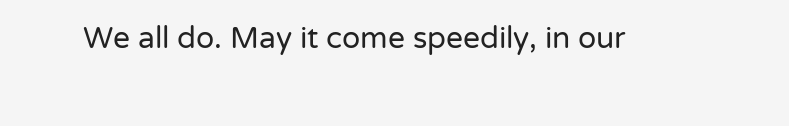We all do. May it come speedily, in our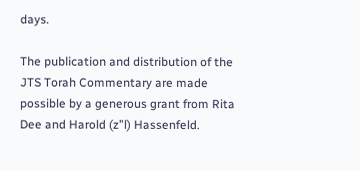days.

The publication and distribution of the JTS Torah Commentary are made possible by a generous grant from Rita Dee and Harold (z”l) Hassenfeld.